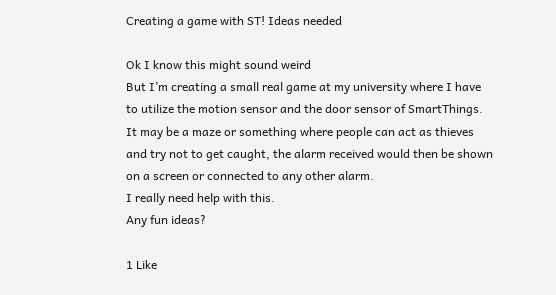Creating a game with ST! Ideas needed

Ok I know this might sound weird
But I’m creating a small real game at my university where I have to utilize the motion sensor and the door sensor of SmartThings.
It may be a maze or something where people can act as thieves and try not to get caught, the alarm received would then be shown on a screen or connected to any other alarm.
I really need help with this.
Any fun ideas?

1 Like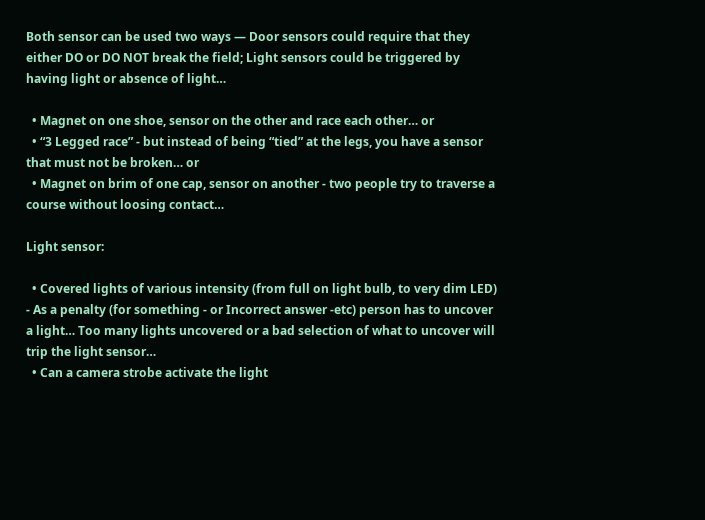Both sensor can be used two ways — Door sensors could require that they either DO or DO NOT break the field; Light sensors could be triggered by having light or absence of light…

  • Magnet on one shoe, sensor on the other and race each other… or
  • “3 Legged race” - but instead of being “tied” at the legs, you have a sensor that must not be broken… or
  • Magnet on brim of one cap, sensor on another - two people try to traverse a course without loosing contact…

Light sensor:

  • Covered lights of various intensity (from full on light bulb, to very dim LED) - As a penalty (for something - or Incorrect answer -etc) person has to uncover a light… Too many lights uncovered or a bad selection of what to uncover will trip the light sensor…
  • Can a camera strobe activate the light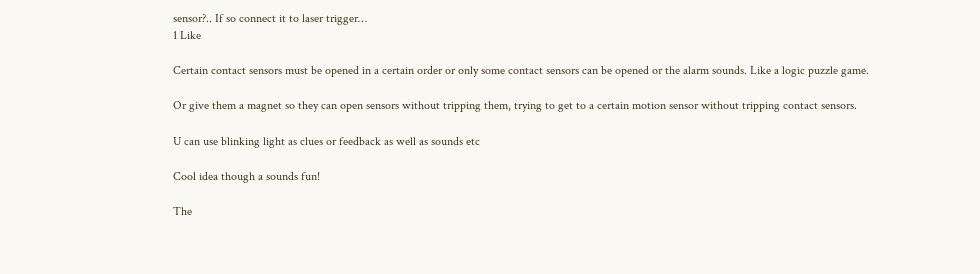sensor?.. If so connect it to laser trigger…
1 Like

Certain contact sensors must be opened in a certain order or only some contact sensors can be opened or the alarm sounds. Like a logic puzzle game.

Or give them a magnet so they can open sensors without tripping them, trying to get to a certain motion sensor without tripping contact sensors.

U can use blinking light as clues or feedback as well as sounds etc

Cool idea though a sounds fun!

The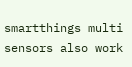smartthings multi sensors also work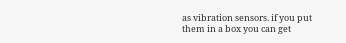as vibration sensors. if you put them in a box you can get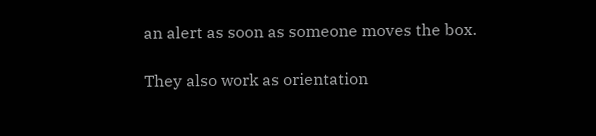an alert as soon as someone moves the box.

They also work as orientation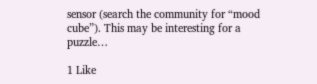sensor (search the community for “mood cube”). This may be interesting for a puzzle…

1 Like